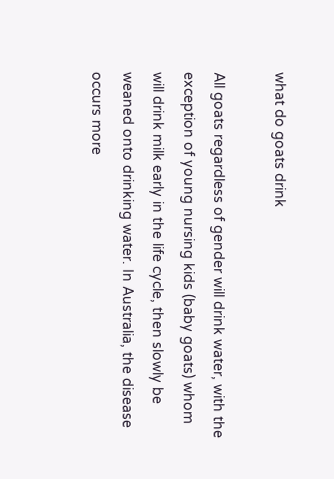what do goats drink

All goats regardless of gender will drink water, with the exception of young nursing kids (baby goats) whom will drink milk early in the life cycle, then slowly be weaned onto drinking water. In Australia, the disease occurs more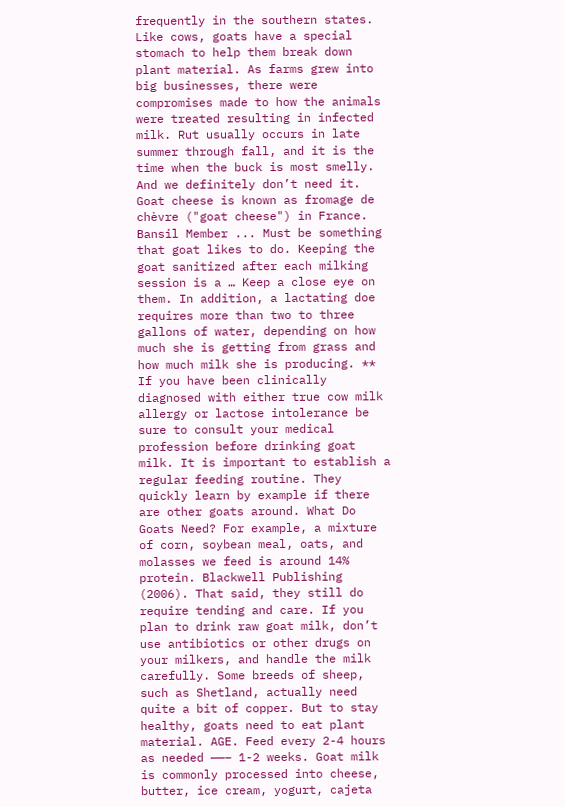frequently in the southern states. Like cows, goats have a special stomach to help them break down plant material. As farms grew into big businesses, there were compromises made to how the animals were treated resulting in infected milk. Rut usually occurs in late summer through fall, and it is the time when the buck is most smelly. And we definitely don’t need it. Goat cheese is known as fromage de chèvre ("goat cheese") in France. Bansil Member ... Must be something that goat likes to do. Keeping the goat sanitized after each milking session is a … Keep a close eye on them. In addition, a lactating doe requires more than two to three gallons of water, depending on how much she is getting from grass and how much milk she is producing. ** If you have been clinically diagnosed with either true cow milk allergy or lactose intolerance be sure to consult your medical profession before drinking goat milk. It is important to establish a regular feeding routine. They quickly learn by example if there are other goats around. What Do Goats Need? For example, a mixture of corn, soybean meal, oats, and molasses we feed is around 14% protein. Blackwell Publishing (2006). That said, they still do require tending and care. If you plan to drink raw goat milk, don’t use antibiotics or other drugs on your milkers, and handle the milk carefully. Some breeds of sheep, such as Shetland, actually need quite a bit of copper. But to stay healthy, goats need to eat plant material. AGE. Feed every 2-4 hours as needed ——– 1-2 weeks. Goat milk is commonly processed into cheese, butter, ice cream, yogurt, cajeta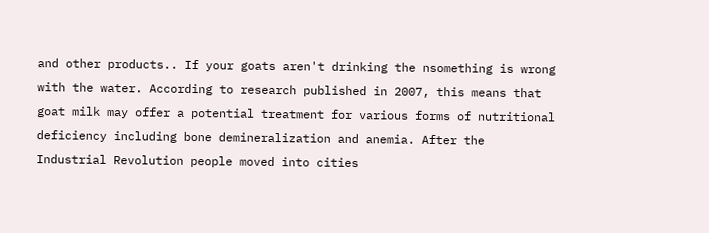and other products.. If your goats aren't drinking the nsomething is wrong with the water. According to research published in 2007, this means that goat milk may offer a potential treatment for various forms of nutritional deficiency including bone demineralization and anemia. After the Industrial Revolution people moved into cities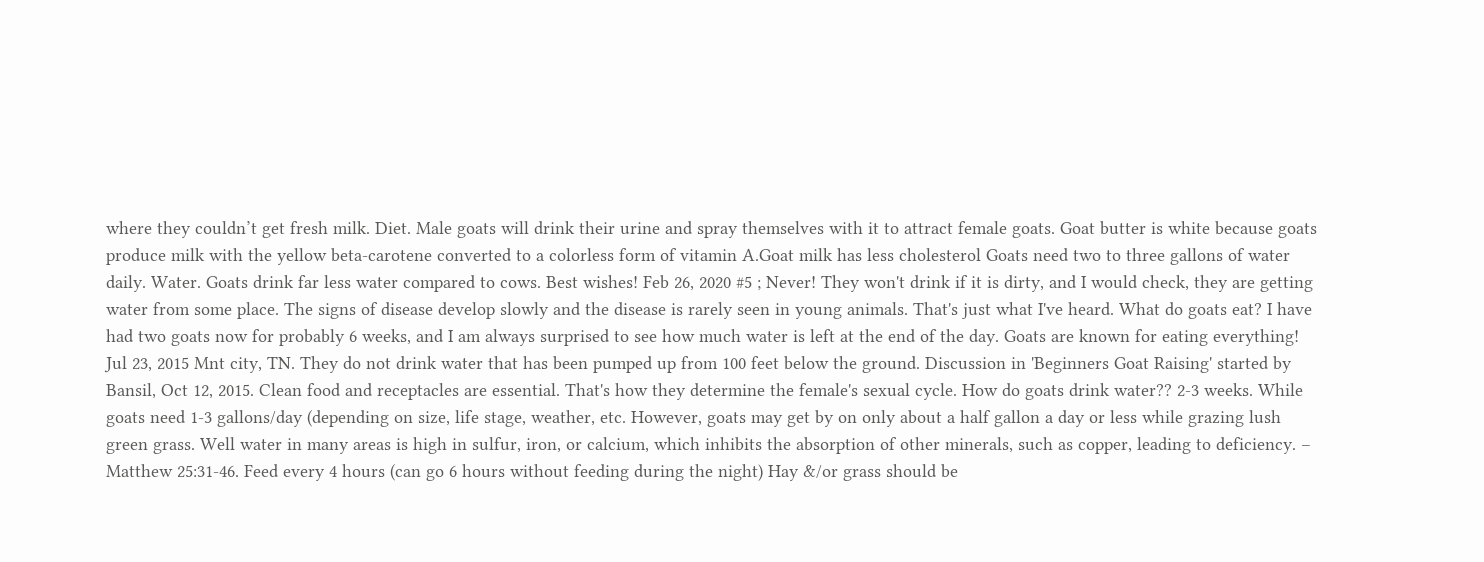where they couldn’t get fresh milk. Diet. Male goats will drink their urine and spray themselves with it to attract female goats. Goat butter is white because goats produce milk with the yellow beta-carotene converted to a colorless form of vitamin A.Goat milk has less cholesterol Goats need two to three gallons of water daily. Water. Goats drink far less water compared to cows. Best wishes! Feb 26, 2020 #5 ; Never! They won't drink if it is dirty, and I would check, they are getting water from some place. The signs of disease develop slowly and the disease is rarely seen in young animals. That's just what I've heard. What do goats eat? I have had two goats now for probably 6 weeks, and I am always surprised to see how much water is left at the end of the day. Goats are known for eating everything! Jul 23, 2015 Mnt city, TN. They do not drink water that has been pumped up from 100 feet below the ground. Discussion in 'Beginners Goat Raising' started by Bansil, Oct 12, 2015. Clean food and receptacles are essential. That's how they determine the female's sexual cycle. How do goats drink water?? 2-3 weeks. While goats need 1-3 gallons/day (depending on size, life stage, weather, etc. However, goats may get by on only about a half gallon a day or less while grazing lush green grass. Well water in many areas is high in sulfur, iron, or calcium, which inhibits the absorption of other minerals, such as copper, leading to deficiency. – Matthew 25:31-46. Feed every 4 hours (can go 6 hours without feeding during the night) Hay &/or grass should be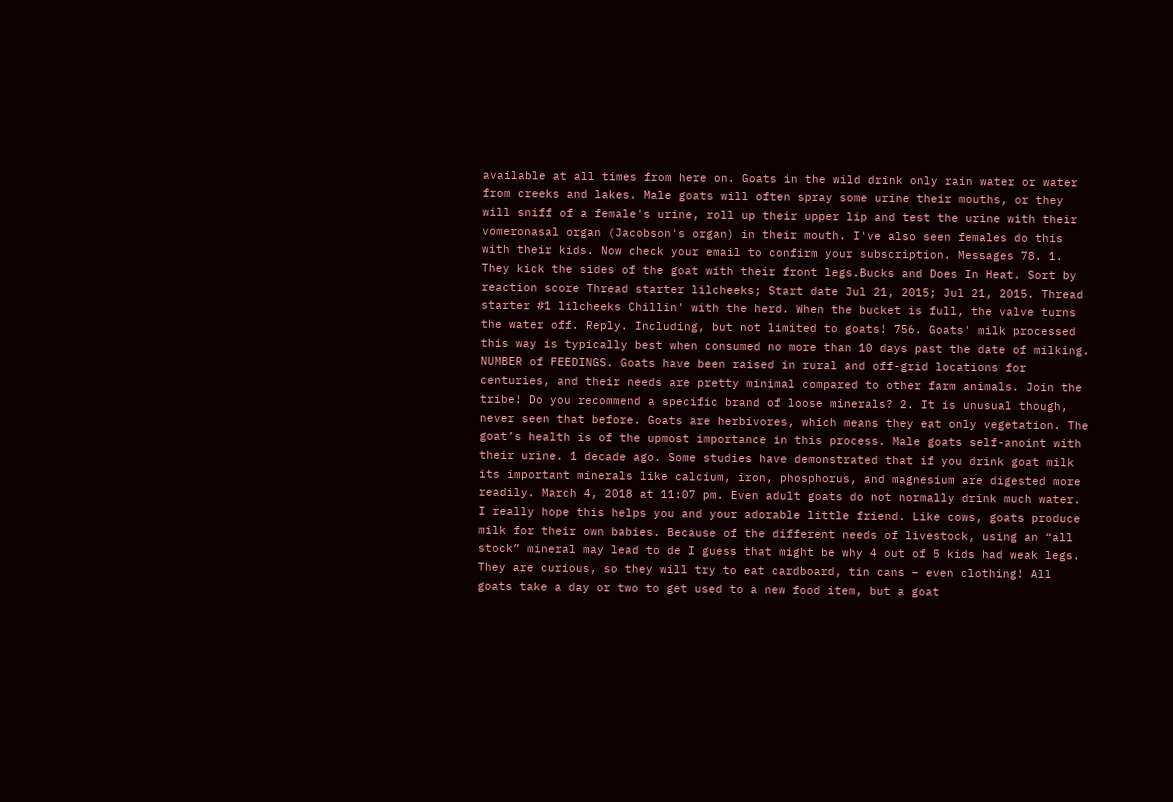available at all times from here on. Goats in the wild drink only rain water or water from creeks and lakes. Male goats will often spray some urine their mouths, or they will sniff of a female's urine, roll up their upper lip and test the urine with their vomeronasal organ (Jacobson's organ) in their mouth. I've also seen females do this with their kids. Now check your email to confirm your subscription. Messages 78. 1. They kick the sides of the goat with their front legs.Bucks and Does In Heat. Sort by reaction score Thread starter lilcheeks; Start date Jul 21, 2015; Jul 21, 2015. Thread starter #1 lilcheeks Chillin' with the herd. When the bucket is full, the valve turns the water off. Reply. Including, but not limited to goats! 756. Goats' milk processed this way is typically best when consumed no more than 10 days past the date of milking. NUMBER of FEEDINGS. Goats have been raised in rural and off-grid locations for centuries, and their needs are pretty minimal compared to other farm animals. Join the tribe! Do you recommend a specific brand of loose minerals? 2. It is unusual though, never seen that before. Goats are herbivores, which means they eat only vegetation. The goat’s health is of the upmost importance in this process. Male goats self-anoint with their urine. 1 decade ago. Some studies have demonstrated that if you drink goat milk its important minerals like calcium, iron, phosphorus, and magnesium are digested more readily. March 4, 2018 at 11:07 pm. Even adult goats do not normally drink much water. I really hope this helps you and your adorable little friend. Like cows, goats produce milk for their own babies. Because of the different needs of livestock, using an “all stock” mineral may lead to de I guess that might be why 4 out of 5 kids had weak legs. They are curious, so they will try to eat cardboard, tin cans – even clothing! All goats take a day or two to get used to a new food item, but a goat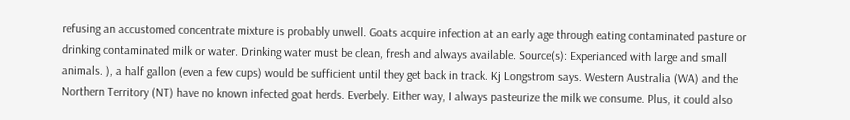refusing an accustomed concentrate mixture is probably unwell. Goats acquire infection at an early age through eating contaminated pasture or drinking contaminated milk or water. Drinking water must be clean, fresh and always available. Source(s): Experianced with large and small animals. ), a half gallon (even a few cups) would be sufficient until they get back in track. Kj Longstrom says. Western Australia (WA) and the Northern Territory (NT) have no known infected goat herds. Everbely. Either way, I always pasteurize the milk we consume. Plus, it could also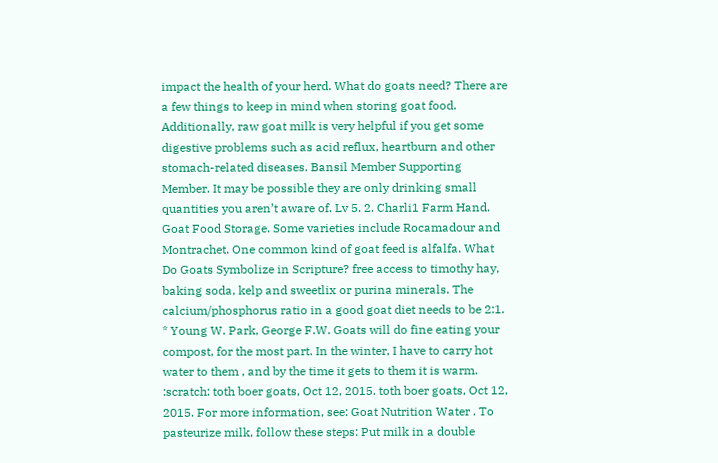impact the health of your herd. What do goats need? There are a few things to keep in mind when storing goat food. Additionally, raw goat milk is very helpful if you get some digestive problems such as acid reflux, heartburn and other stomach-related diseases. Bansil Member Supporting Member. It may be possible they are only drinking small quantities you aren’t aware of. Lv 5. 2. Charli1 Farm Hand. Goat Food Storage. Some varieties include Rocamadour and Montrachet. One common kind of goat feed is alfalfa. What Do Goats Symbolize in Scripture? free access to timothy hay, baking soda, kelp and sweetlix or purina minerals. The calcium/phosphorus ratio in a good goat diet needs to be 2:1. * Young W. Park, George F.W. Goats will do fine eating your compost, for the most part. In the winter, I have to carry hot water to them , and by the time it gets to them it is warm. :scratch: toth boer goats, Oct 12, 2015. toth boer goats, Oct 12, 2015. For more information, see: Goat Nutrition Water . To pasteurize milk, follow these steps: Put milk in a double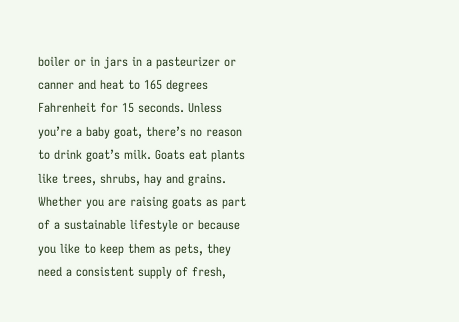boiler or in jars in a pasteurizer or canner and heat to 165 degrees Fahrenheit for 15 seconds. Unless you’re a baby goat, there’s no reason to drink goat’s milk. Goats eat plants like trees, shrubs, hay and grains. Whether you are raising goats as part of a sustainable lifestyle or because you like to keep them as pets, they need a consistent supply of fresh,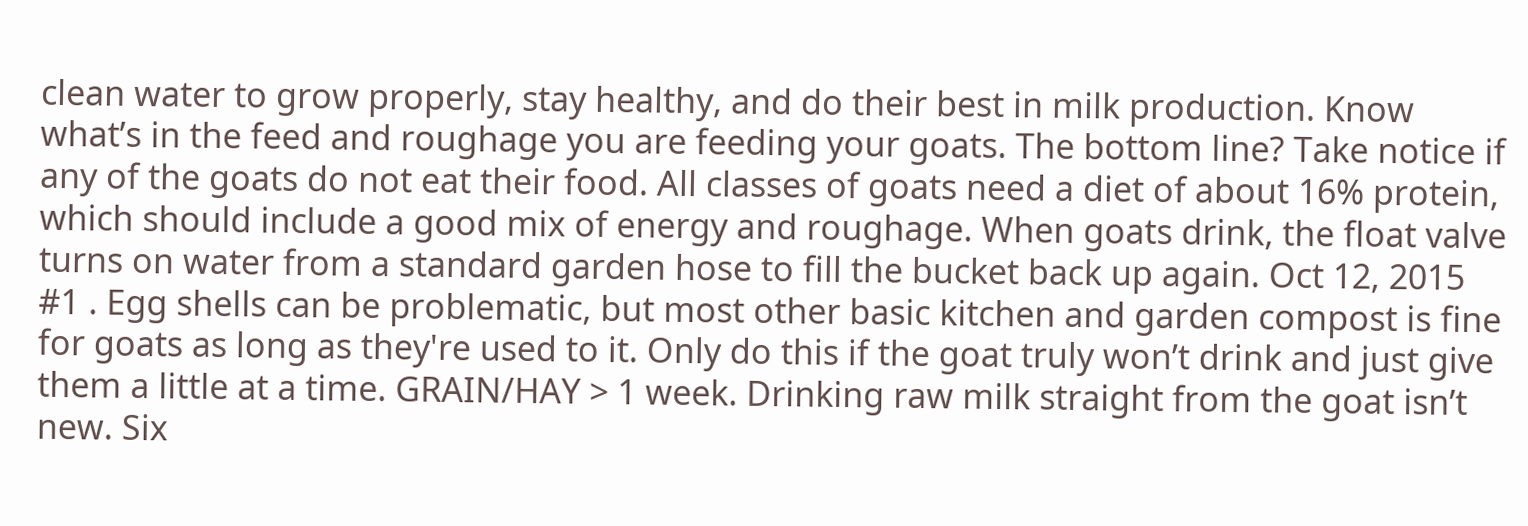clean water to grow properly, stay healthy, and do their best in milk production. Know what’s in the feed and roughage you are feeding your goats. The bottom line? Take notice if any of the goats do not eat their food. All classes of goats need a diet of about 16% protein, which should include a good mix of energy and roughage. When goats drink, the float valve turns on water from a standard garden hose to fill the bucket back up again. Oct 12, 2015 #1 . Egg shells can be problematic, but most other basic kitchen and garden compost is fine for goats as long as they're used to it. Only do this if the goat truly won’t drink and just give them a little at a time. GRAIN/HAY > 1 week. Drinking raw milk straight from the goat isn’t new. Six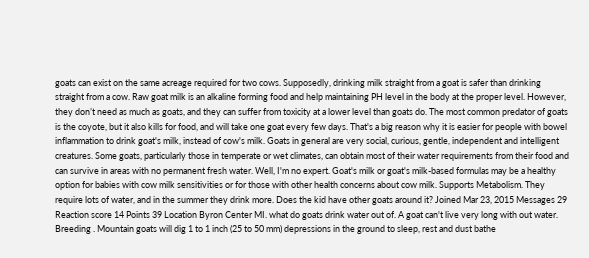goats can exist on the same acreage required for two cows. Supposedly, drinking milk straight from a goat is safer than drinking straight from a cow. Raw goat milk is an alkaline forming food and help maintaining PH level in the body at the proper level. However, they don’t need as much as goats, and they can suffer from toxicity at a lower level than goats do. The most common predator of goats is the coyote, but it also kills for food, and will take one goat every few days. That's a big reason why it is easier for people with bowel inflammation to drink goat's milk, instead of cow's milk. Goats in general are very social, curious, gentle, independent and intelligent creatures. Some goats, particularly those in temperate or wet climates, can obtain most of their water requirements from their food and can survive in areas with no permanent fresh water. Well, I'm no expert. Goat's milk or goat's milk-based formulas may be a healthy option for babies with cow milk sensitivities or for those with other health concerns about cow milk. Supports Metabolism. They require lots of water, and in the summer they drink more. Does the kid have other goats around it? Joined Mar 23, 2015 Messages 29 Reaction score 14 Points 39 Location Byron Center MI. what do goats drink water out of. A goat can't live very long with out water. Breeding . Mountain goats will dig 1 to 1 inch (25 to 50 mm) depressions in the ground to sleep, rest and dust bathe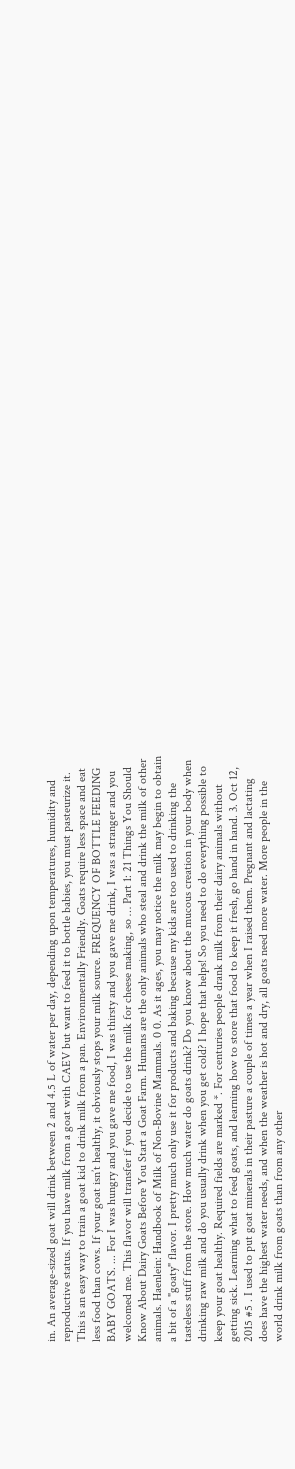in. An average-sized goat will drink between 2 and 4.5 L of water per day, depending upon temperatures, humidity and reproductive status. If you have milk from a goat with CAEV but want to feed it to bottle babies, you must pasteurize it. This is an easy way to train a goat kid to drink milk from a pan. Environmentally Friendly. Goats require less space and eat less food than cows. If your goat isn’t healthy, it obviously stops your milk source. FREQUENCY OF BOTTLE FEEDING BABY GOATS. ... For I was hungry and you gave me food, I was thirsty and you gave me drink, I was a stranger and you welcomed me. This flavor will transfer if you decide to use the milk for cheese making, so … Part 1: 21 Things You Should Know About Dairy Goats Before You Start a Goat Farm. Humans are the only animals who steal and drink the milk of other animals. Haenlein: Handbook of Milk of Non-Bovine Mammals. 0 0. As it ages, you may notice the milk may begin to obtain a bit of a "goaty" flavor. I pretty much only use it for products and baking because my kids are too used to drinking the tasteless stuff from the store. How much water do goats drink? Do you know about the mucous creation in your body when drinking raw milk and do you usually drink when you get cold? I hope that helps! So you need to do everything possible to keep your goat healthy. Required fields are marked *. For centuries people drank milk from their dairy animals without getting sick. Learning what to feed goats, and learning how to store that food to keep it fresh, go hand in hand. 3. Oct 12, 2015 #5 . I used to put goat minerals in their pasture a couple of times a year when I raised them. Pregnant and lactating does have the highest water needs, and when the weather is hot and dry, all goats need more water. More people in the world drink milk from goats than from any other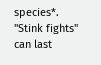species*. "Stink fights" can last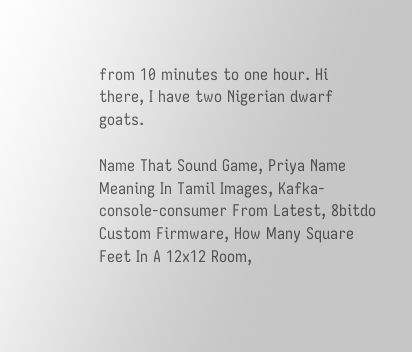from 10 minutes to one hour. Hi there, I have two Nigerian dwarf goats.

Name That Sound Game, Priya Name Meaning In Tamil Images, Kafka-console-consumer From Latest, 8bitdo Custom Firmware, How Many Square Feet In A 12x12 Room,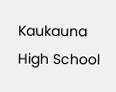Kaukauna High School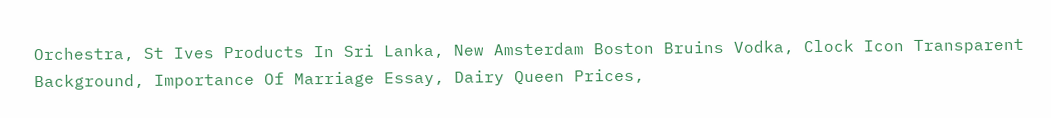Orchestra, St Ives Products In Sri Lanka, New Amsterdam Boston Bruins Vodka, Clock Icon Transparent Background, Importance Of Marriage Essay, Dairy Queen Prices,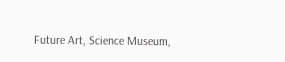Future Art, Science Museum,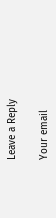Leave a Reply

Your email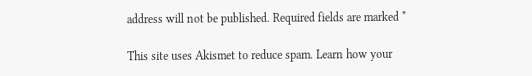address will not be published. Required fields are marked *

This site uses Akismet to reduce spam. Learn how your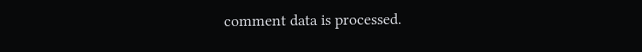comment data is processed.